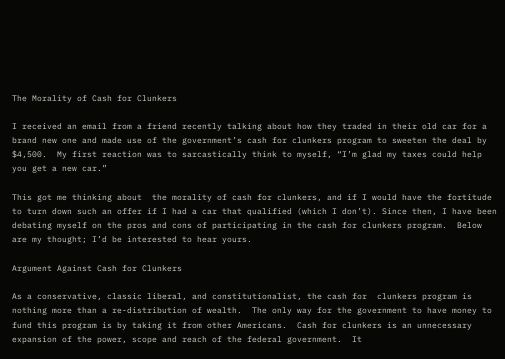The Morality of Cash for Clunkers

I received an email from a friend recently talking about how they traded in their old car for a brand new one and made use of the government’s cash for clunkers program to sweeten the deal by $4,500.  My first reaction was to sarcastically think to myself, “I’m glad my taxes could help you get a new car.”

This got me thinking about  the morality of cash for clunkers, and if I would have the fortitude to turn down such an offer if I had a car that qualified (which I don’t). Since then, I have been debating myself on the pros and cons of participating in the cash for clunkers program.  Below are my thought; I’d be interested to hear yours.

Argument Against Cash for Clunkers

As a conservative, classic liberal, and constitutionalist, the cash for  clunkers program is nothing more than a re-distribution of wealth.  The only way for the government to have money to fund this program is by taking it from other Americans.  Cash for clunkers is an unnecessary expansion of the power, scope and reach of the federal government.  It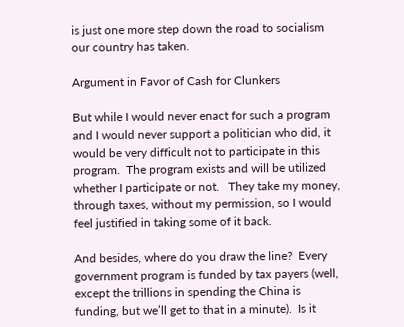is just one more step down the road to socialism our country has taken.

Argument in Favor of Cash for Clunkers

But while I would never enact for such a program and I would never support a politician who did, it would be very difficult not to participate in this program.  The program exists and will be utilized whether I participate or not.   They take my money, through taxes, without my permission, so I would feel justified in taking some of it back.

And besides, where do you draw the line?  Every government program is funded by tax payers (well, except the trillions in spending the China is funding, but we’ll get to that in a minute).  Is it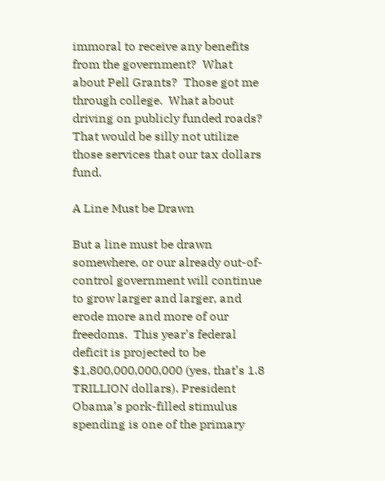immoral to receive any benefits from the government?  What about Pell Grants?  Those got me through college.  What about driving on publicly funded roads?  That would be silly not utilize those services that our tax dollars fund.

A Line Must be Drawn

But a line must be drawn somewhere, or our already out-of-control government will continue to grow larger and larger, and erode more and more of our freedoms.  This year’s federal deficit is projected to be $1,800,000,000,000 (yes, that’s 1.8 TRILLION dollars). President Obama’s pork-filled stimulus spending is one of the primary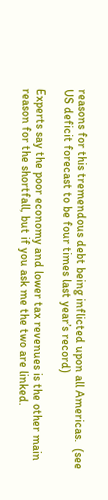reasons for this tremendous debt being inflicted upon all Americas.  (see US deficit forecast to be four times last year’s record)

Experts say the poor economy and lower tax revenues is the other main reason for the shortfall, but if you ask me the two are linked.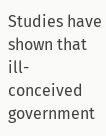Studies have shown that ill-conceived government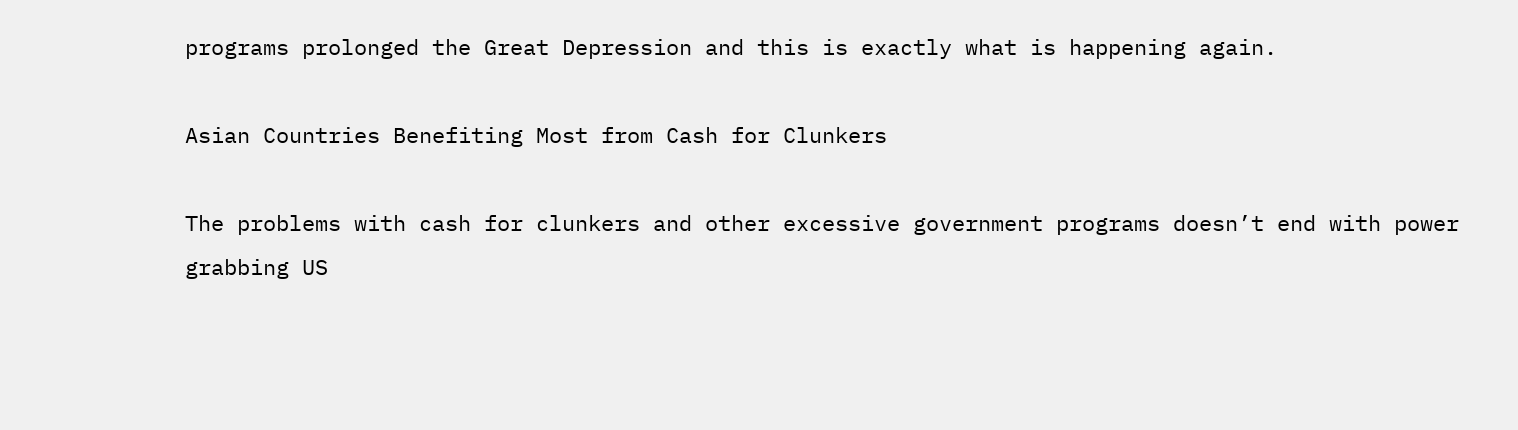programs prolonged the Great Depression and this is exactly what is happening again.

Asian Countries Benefiting Most from Cash for Clunkers

The problems with cash for clunkers and other excessive government programs doesn’t end with power grabbing US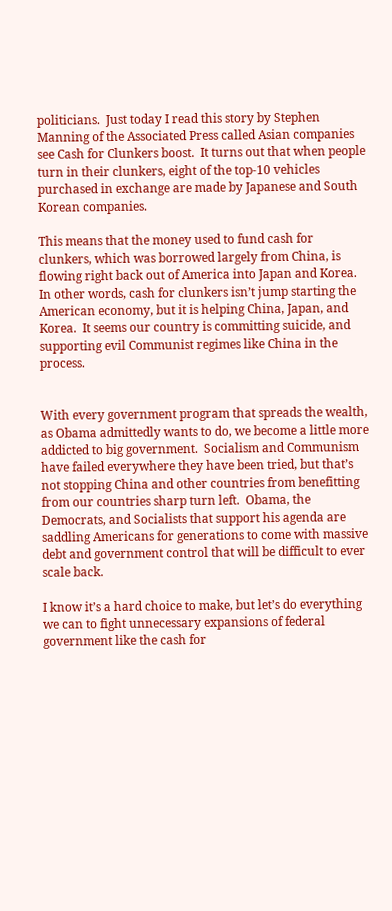politicians.  Just today I read this story by Stephen Manning of the Associated Press called Asian companies see Cash for Clunkers boost.  It turns out that when people turn in their clunkers, eight of the top-10 vehicles purchased in exchange are made by Japanese and South Korean companies.

This means that the money used to fund cash for clunkers, which was borrowed largely from China, is flowing right back out of America into Japan and Korea.  In other words, cash for clunkers isn’t jump starting the American economy, but it is helping China, Japan, and Korea.  It seems our country is committing suicide, and supporting evil Communist regimes like China in the process.


With every government program that spreads the wealth, as Obama admittedly wants to do, we become a little more addicted to big government.  Socialism and Communism have failed everywhere they have been tried, but that’s not stopping China and other countries from benefitting from our countries sharp turn left.  Obama, the Democrats, and Socialists that support his agenda are saddling Americans for generations to come with massive debt and government control that will be difficult to ever scale back.

I know it’s a hard choice to make, but let’s do everything we can to fight unnecessary expansions of federal government like the cash for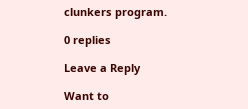clunkers program.

0 replies

Leave a Reply

Want to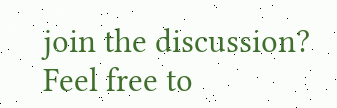join the discussion?
Feel free to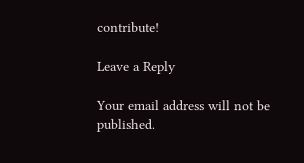contribute!

Leave a Reply

Your email address will not be published.